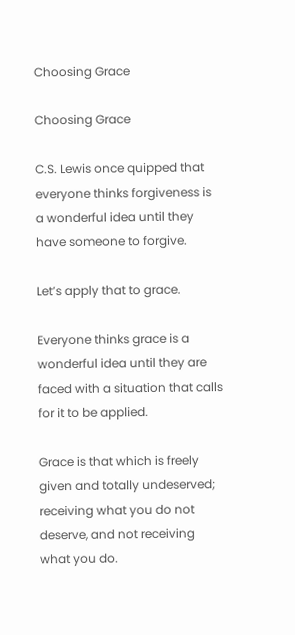Choosing Grace

Choosing Grace

C.S. Lewis once quipped that everyone thinks forgiveness is a wonderful idea until they have someone to forgive.

Let’s apply that to grace.

Everyone thinks grace is a wonderful idea until they are faced with a situation that calls for it to be applied.

Grace is that which is freely given and totally undeserved; receiving what you do not deserve, and not receiving what you do.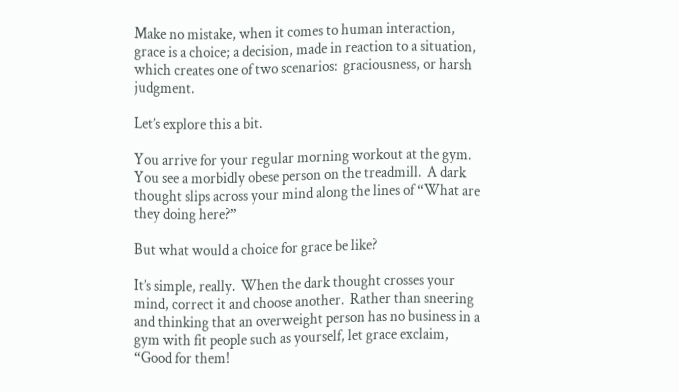Make no mistake, when it comes to human interaction, grace is a choice; a decision, made in reaction to a situation, which creates one of two scenarios:  graciousness, or harsh judgment.

Let’s explore this a bit.

You arrive for your regular morning workout at the gym.  You see a morbidly obese person on the treadmill.  A dark thought slips across your mind along the lines of “What are they doing here?”

But what would a choice for grace be like?

It’s simple, really.  When the dark thought crosses your mind, correct it and choose another.  Rather than sneering and thinking that an overweight person has no business in a gym with fit people such as yourself, let grace exclaim, “Good for them!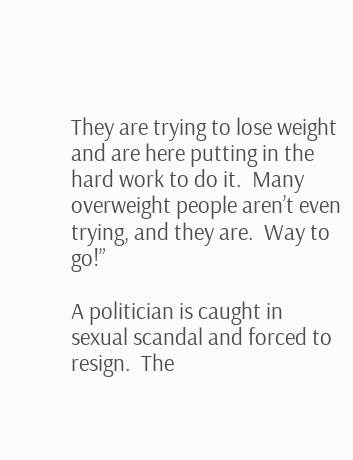They are trying to lose weight and are here putting in the hard work to do it.  Many overweight people aren’t even trying, and they are.  Way to go!”

A politician is caught in sexual scandal and forced to resign.  The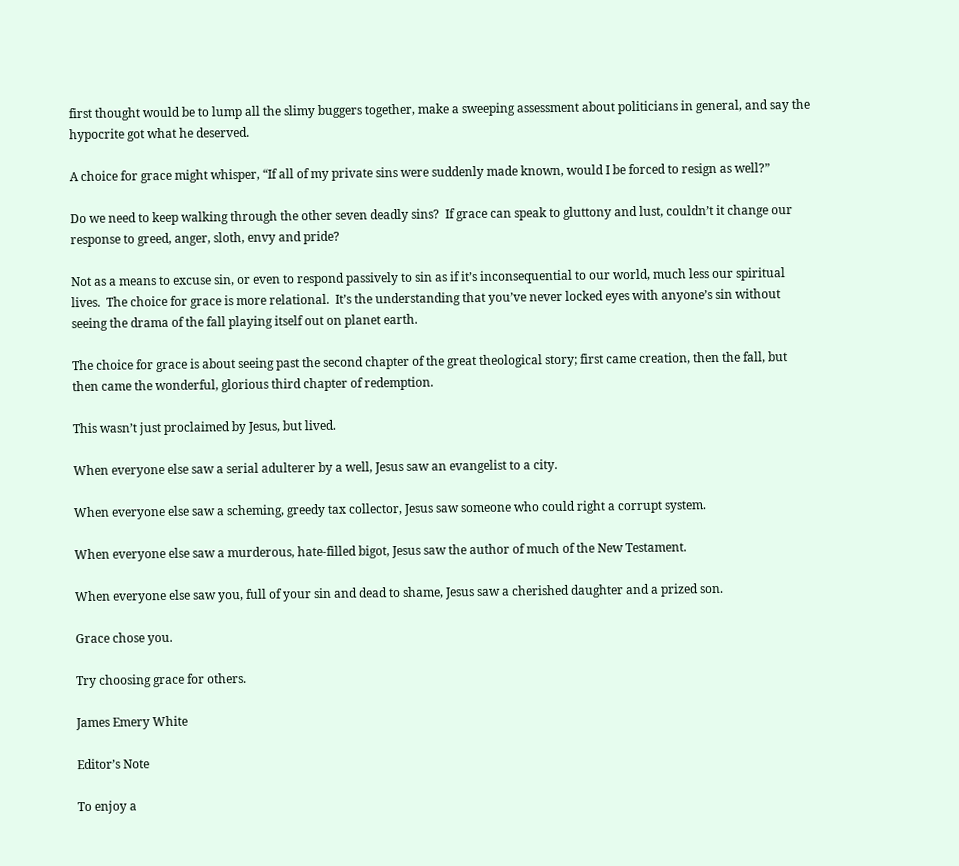first thought would be to lump all the slimy buggers together, make a sweeping assessment about politicians in general, and say the hypocrite got what he deserved.

A choice for grace might whisper, “If all of my private sins were suddenly made known, would I be forced to resign as well?”

Do we need to keep walking through the other seven deadly sins?  If grace can speak to gluttony and lust, couldn’t it change our response to greed, anger, sloth, envy and pride?

Not as a means to excuse sin, or even to respond passively to sin as if it’s inconsequential to our world, much less our spiritual lives.  The choice for grace is more relational.  It’s the understanding that you’ve never locked eyes with anyone’s sin without seeing the drama of the fall playing itself out on planet earth.

The choice for grace is about seeing past the second chapter of the great theological story; first came creation, then the fall, but then came the wonderful, glorious third chapter of redemption.

This wasn’t just proclaimed by Jesus, but lived.

When everyone else saw a serial adulterer by a well, Jesus saw an evangelist to a city.

When everyone else saw a scheming, greedy tax collector, Jesus saw someone who could right a corrupt system.

When everyone else saw a murderous, hate-filled bigot, Jesus saw the author of much of the New Testament.

When everyone else saw you, full of your sin and dead to shame, Jesus saw a cherished daughter and a prized son.

Grace chose you.

Try choosing grace for others.

James Emery White

Editor’s Note

To enjoy a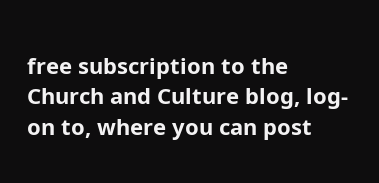free subscription to the Church and Culture blog, log-on to, where you can post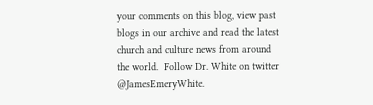your comments on this blog, view past blogs in our archive and read the latest church and culture news from around the world.  Follow Dr. White on twitter @JamesEmeryWhite.